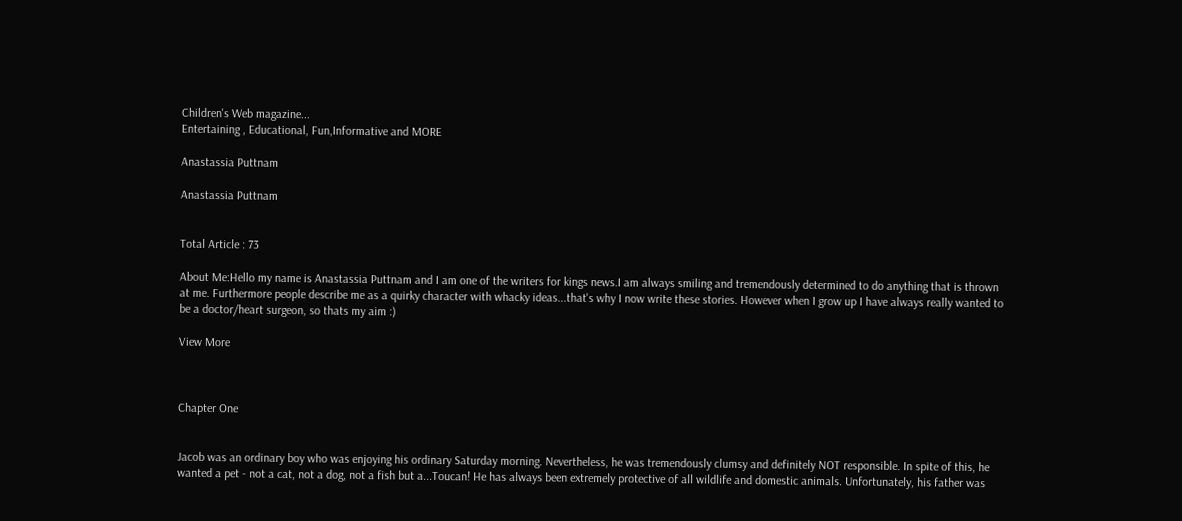Children's Web magazine...
Entertaining , Educational, Fun,Informative and MORE

Anastassia Puttnam

Anastassia Puttnam


Total Article : 73

About Me:Hello my name is Anastassia Puttnam and I am one of the writers for kings news.I am always smiling and tremendously determined to do anything that is thrown at me. Furthermore people describe me as a quirky character with whacky ideas...that's why I now write these stories. However when I grow up I have always really wanted to be a doctor/heart surgeon, so thats my aim :)

View More



Chapter One


Jacob was an ordinary boy who was enjoying his ordinary Saturday morning. Nevertheless, he was tremendously clumsy and definitely NOT responsible. In spite of this, he wanted a pet - not a cat, not a dog, not a fish but a...Toucan! He has always been extremely protective of all wildlife and domestic animals. Unfortunately, his father was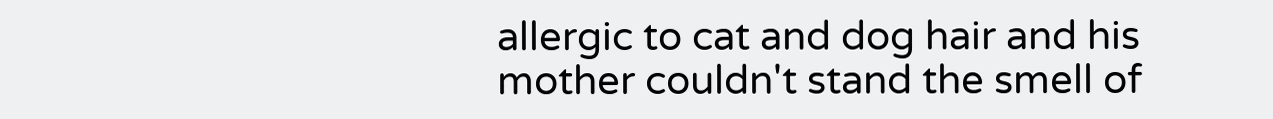allergic to cat and dog hair and his mother couldn't stand the smell of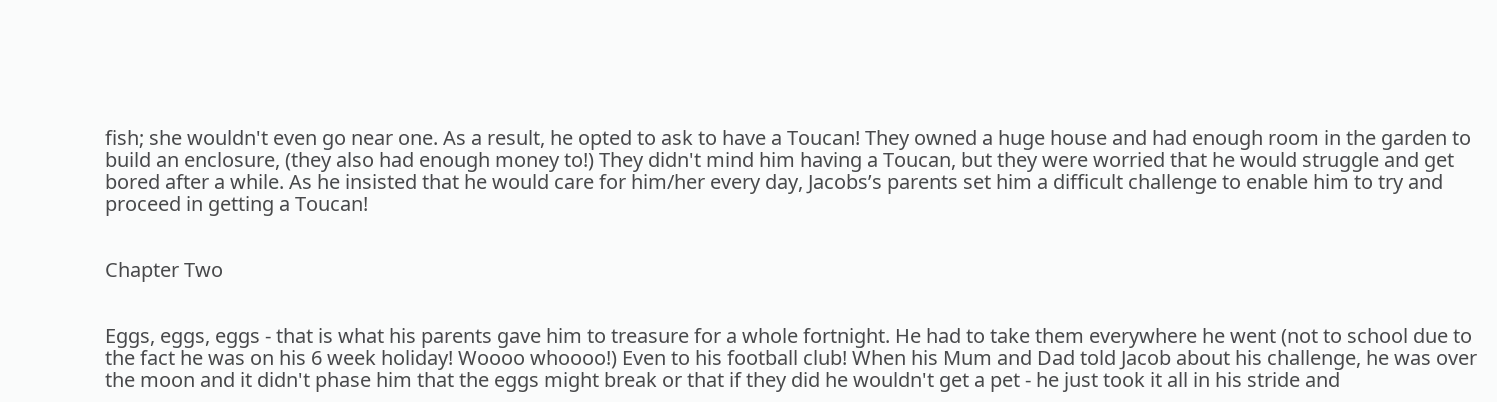fish; she wouldn't even go near one. As a result, he opted to ask to have a Toucan! They owned a huge house and had enough room in the garden to build an enclosure, (they also had enough money to!) They didn't mind him having a Toucan, but they were worried that he would struggle and get bored after a while. As he insisted that he would care for him/her every day, Jacobs’s parents set him a difficult challenge to enable him to try and proceed in getting a Toucan!


Chapter Two


Eggs, eggs, eggs - that is what his parents gave him to treasure for a whole fortnight. He had to take them everywhere he went (not to school due to the fact he was on his 6 week holiday! Woooo whoooo!) Even to his football club! When his Mum and Dad told Jacob about his challenge, he was over the moon and it didn't phase him that the eggs might break or that if they did he wouldn't get a pet - he just took it all in his stride and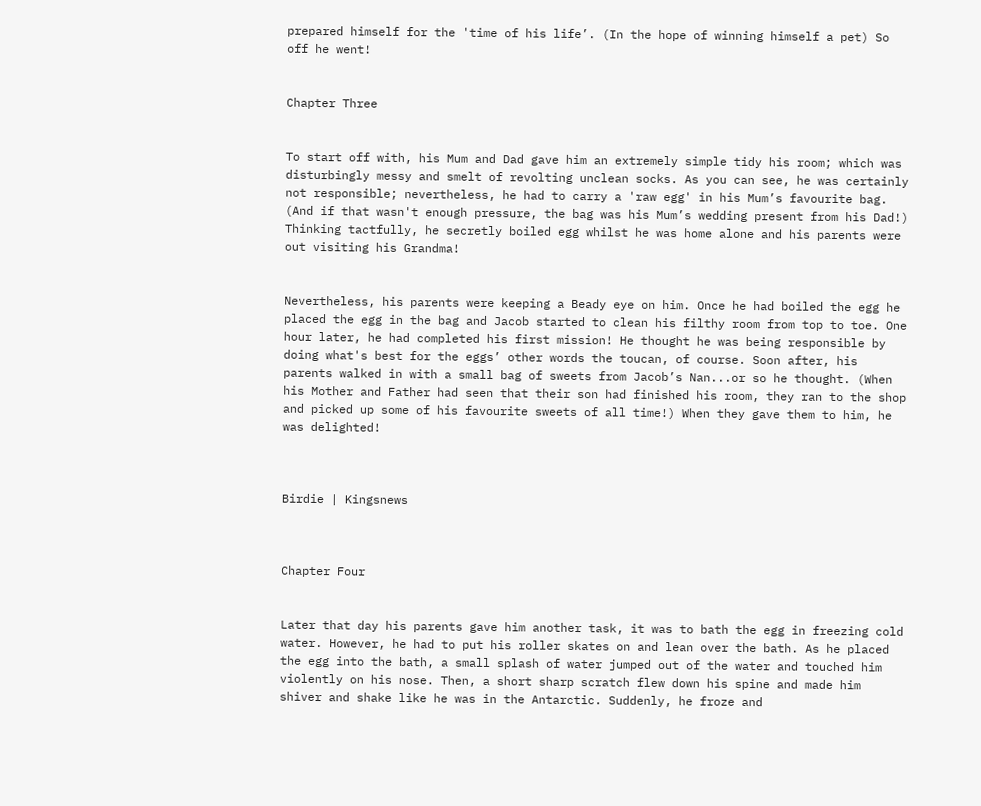prepared himself for the 'time of his life’. (In the hope of winning himself a pet) So off he went!


Chapter Three


To start off with, his Mum and Dad gave him an extremely simple tidy his room; which was disturbingly messy and smelt of revolting unclean socks. As you can see, he was certainly not responsible; nevertheless, he had to carry a 'raw egg' in his Mum’s favourite bag. (And if that wasn't enough pressure, the bag was his Mum’s wedding present from his Dad!) Thinking tactfully, he secretly boiled egg whilst he was home alone and his parents were out visiting his Grandma!


Nevertheless, his parents were keeping a Beady eye on him. Once he had boiled the egg he placed the egg in the bag and Jacob started to clean his filthy room from top to toe. One hour later, he had completed his first mission! He thought he was being responsible by doing what's best for the eggs’ other words the toucan, of course. Soon after, his parents walked in with a small bag of sweets from Jacob’s Nan...or so he thought. (When his Mother and Father had seen that their son had finished his room, they ran to the shop and picked up some of his favourite sweets of all time!) When they gave them to him, he was delighted!



Birdie | Kingsnews



Chapter Four


Later that day his parents gave him another task, it was to bath the egg in freezing cold water. However, he had to put his roller skates on and lean over the bath. As he placed the egg into the bath, a small splash of water jumped out of the water and touched him violently on his nose. Then, a short sharp scratch flew down his spine and made him shiver and shake like he was in the Antarctic. Suddenly, he froze and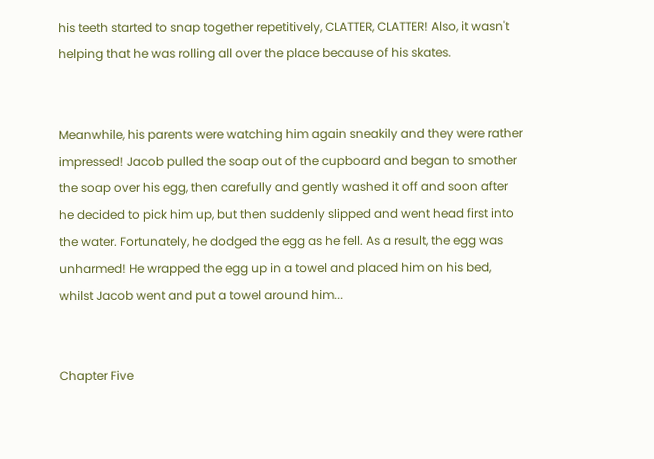his teeth started to snap together repetitively, CLATTER, CLATTER! Also, it wasn't helping that he was rolling all over the place because of his skates.


Meanwhile, his parents were watching him again sneakily and they were rather impressed! Jacob pulled the soap out of the cupboard and began to smother the soap over his egg, then carefully and gently washed it off and soon after he decided to pick him up, but then suddenly slipped and went head first into the water. Fortunately, he dodged the egg as he fell. As a result, the egg was unharmed! He wrapped the egg up in a towel and placed him on his bed, whilst Jacob went and put a towel around him...


Chapter Five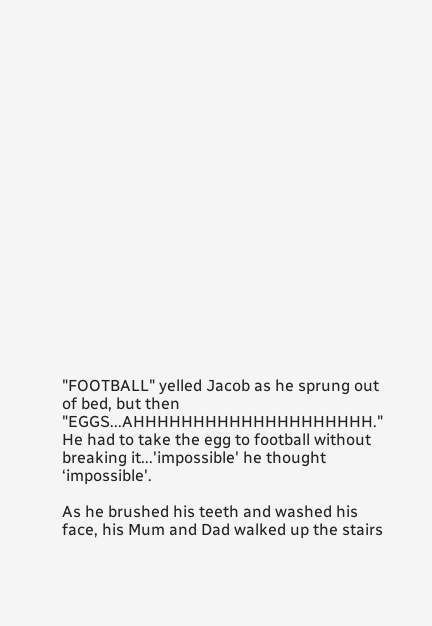"FOOTBALL" yelled Jacob as he sprung out of bed, but then "EGGS...AHHHHHHHHHHHHHHHHHHHH." He had to take the egg to football without breaking it...'impossible' he thought ‘impossible'.

As he brushed his teeth and washed his face, his Mum and Dad walked up the stairs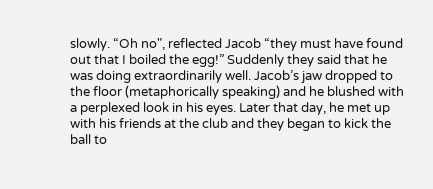slowly. “Oh no", reflected Jacob “they must have found out that I boiled the egg!” Suddenly they said that he was doing extraordinarily well. Jacob’s jaw dropped to the floor (metaphorically speaking) and he blushed with a perplexed look in his eyes. Later that day, he met up with his friends at the club and they began to kick the ball to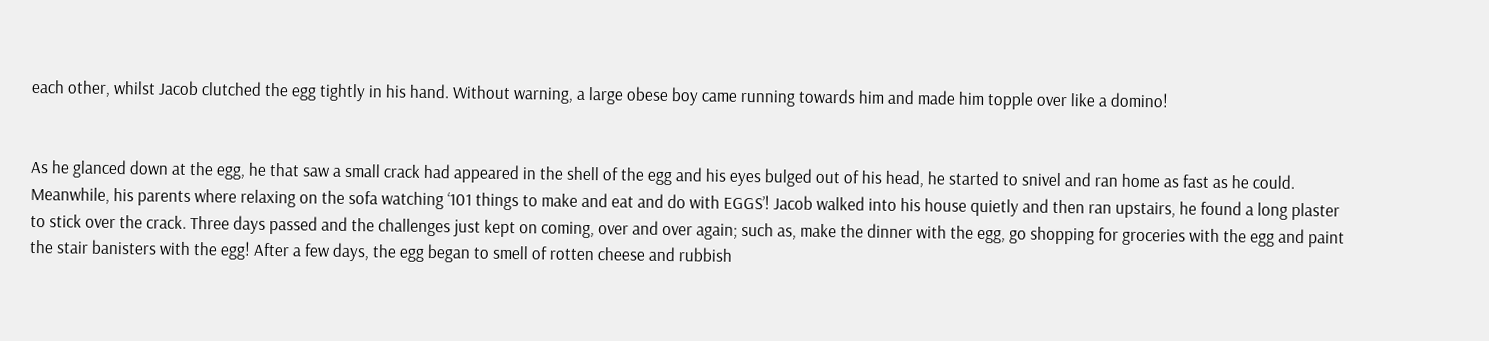each other, whilst Jacob clutched the egg tightly in his hand. Without warning, a large obese boy came running towards him and made him topple over like a domino!


As he glanced down at the egg, he that saw a small crack had appeared in the shell of the egg and his eyes bulged out of his head, he started to snivel and ran home as fast as he could. Meanwhile, his parents where relaxing on the sofa watching ‘101 things to make and eat and do with EGGS’! Jacob walked into his house quietly and then ran upstairs, he found a long plaster to stick over the crack. Three days passed and the challenges just kept on coming, over and over again; such as, make the dinner with the egg, go shopping for groceries with the egg and paint the stair banisters with the egg! After a few days, the egg began to smell of rotten cheese and rubbish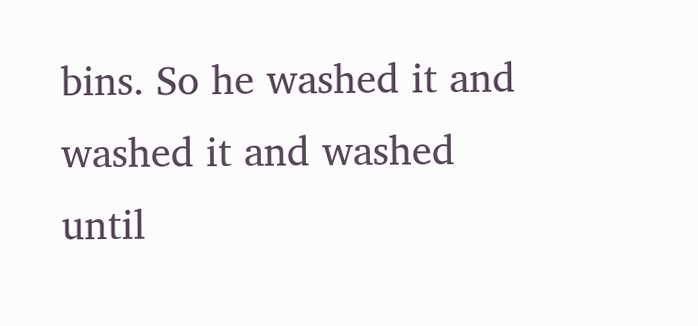bins. So he washed it and washed it and washed until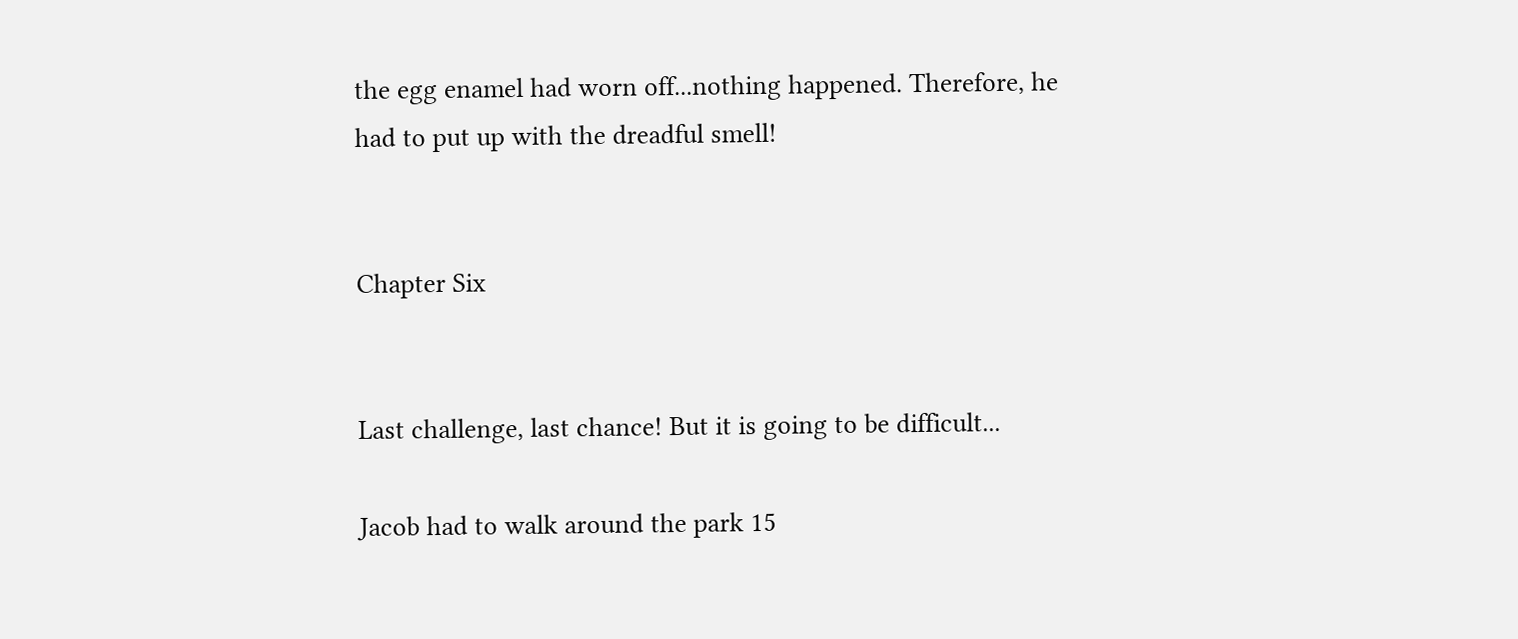the egg enamel had worn off...nothing happened. Therefore, he had to put up with the dreadful smell!


Chapter Six


Last challenge, last chance! But it is going to be difficult...

Jacob had to walk around the park 15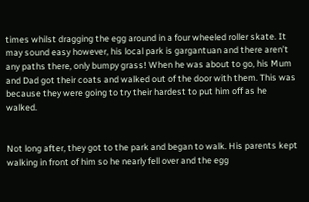times whilst dragging the egg around in a four wheeled roller skate. It may sound easy however, his local park is gargantuan and there aren’t any paths there, only bumpy grass! When he was about to go, his Mum and Dad got their coats and walked out of the door with them. This was because they were going to try their hardest to put him off as he walked.


Not long after, they got to the park and began to walk. His parents kept walking in front of him so he nearly fell over and the egg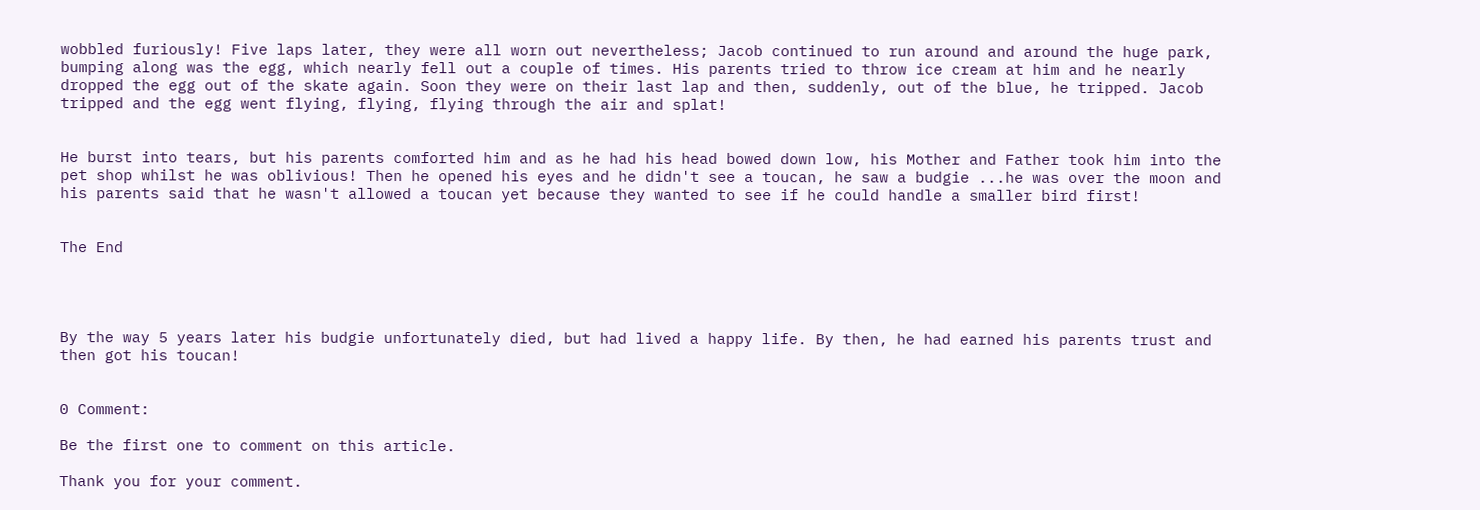wobbled furiously! Five laps later, they were all worn out nevertheless; Jacob continued to run around and around the huge park, bumping along was the egg, which nearly fell out a couple of times. His parents tried to throw ice cream at him and he nearly dropped the egg out of the skate again. Soon they were on their last lap and then, suddenly, out of the blue, he tripped. Jacob tripped and the egg went flying, flying, flying through the air and splat!


He burst into tears, but his parents comforted him and as he had his head bowed down low, his Mother and Father took him into the pet shop whilst he was oblivious! Then he opened his eyes and he didn't see a toucan, he saw a budgie ...he was over the moon and his parents said that he wasn't allowed a toucan yet because they wanted to see if he could handle a smaller bird first!


The End




By the way 5 years later his budgie unfortunately died, but had lived a happy life. By then, he had earned his parents trust and then got his toucan!


0 Comment:

Be the first one to comment on this article.

Thank you for your comment.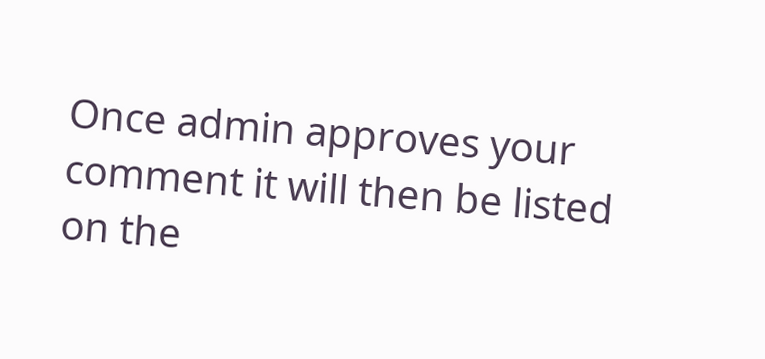Once admin approves your comment it will then be listed on the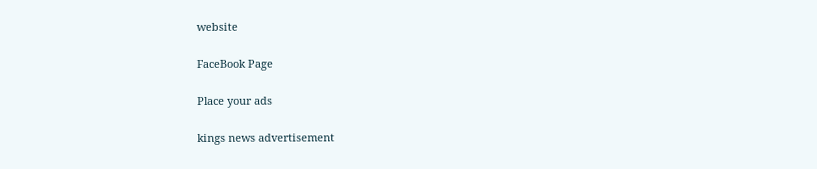website

FaceBook Page

Place your ads

kings news advertisement